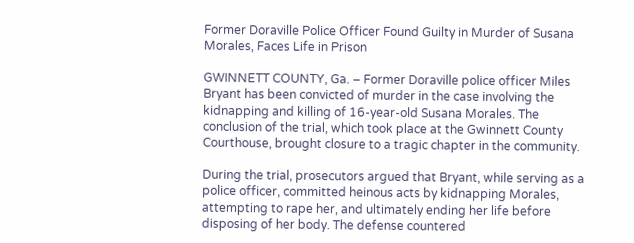Former Doraville Police Officer Found Guilty in Murder of Susana Morales, Faces Life in Prison

GWINNETT COUNTY, Ga. – Former Doraville police officer Miles Bryant has been convicted of murder in the case involving the kidnapping and killing of 16-year-old Susana Morales. The conclusion of the trial, which took place at the Gwinnett County Courthouse, brought closure to a tragic chapter in the community.

During the trial, prosecutors argued that Bryant, while serving as a police officer, committed heinous acts by kidnapping Morales, attempting to rape her, and ultimately ending her life before disposing of her body. The defense countered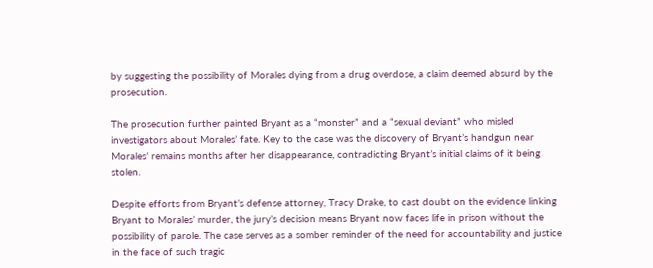by suggesting the possibility of Morales dying from a drug overdose, a claim deemed absurd by the prosecution.

The prosecution further painted Bryant as a “monster” and a “sexual deviant” who misled investigators about Morales’ fate. Key to the case was the discovery of Bryant’s handgun near Morales’ remains months after her disappearance, contradicting Bryant’s initial claims of it being stolen.

Despite efforts from Bryant’s defense attorney, Tracy Drake, to cast doubt on the evidence linking Bryant to Morales’ murder, the jury’s decision means Bryant now faces life in prison without the possibility of parole. The case serves as a somber reminder of the need for accountability and justice in the face of such tragic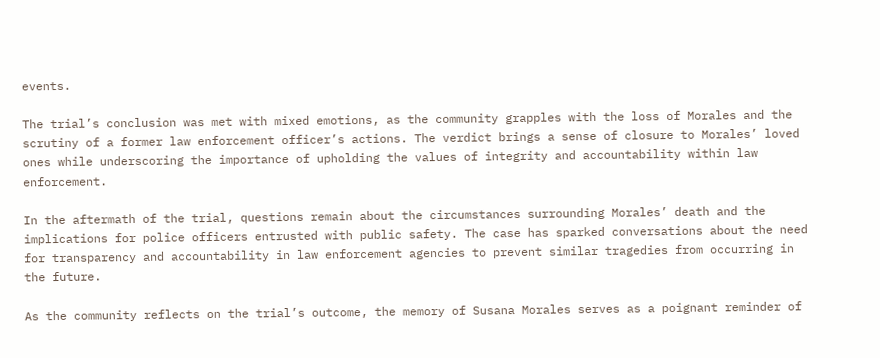events.

The trial’s conclusion was met with mixed emotions, as the community grapples with the loss of Morales and the scrutiny of a former law enforcement officer’s actions. The verdict brings a sense of closure to Morales’ loved ones while underscoring the importance of upholding the values of integrity and accountability within law enforcement.

In the aftermath of the trial, questions remain about the circumstances surrounding Morales’ death and the implications for police officers entrusted with public safety. The case has sparked conversations about the need for transparency and accountability in law enforcement agencies to prevent similar tragedies from occurring in the future.

As the community reflects on the trial’s outcome, the memory of Susana Morales serves as a poignant reminder of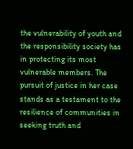the vulnerability of youth and the responsibility society has in protecting its most vulnerable members. The pursuit of justice in her case stands as a testament to the resilience of communities in seeking truth and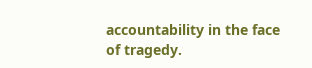accountability in the face of tragedy.